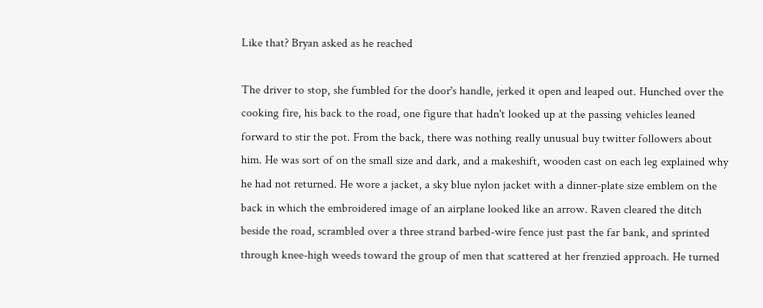Like that? Bryan asked as he reached

The driver to stop, she fumbled for the door's handle, jerked it open and leaped out. Hunched over the cooking fire, his back to the road, one figure that hadn't looked up at the passing vehicles leaned forward to stir the pot. From the back, there was nothing really unusual buy twitter followers about him. He was sort of on the small size and dark, and a makeshift, wooden cast on each leg explained why he had not returned. He wore a jacket, a sky blue nylon jacket with a dinner-plate size emblem on the back in which the embroidered image of an airplane looked like an arrow. Raven cleared the ditch beside the road, scrambled over a three strand barbed-wire fence just past the far bank, and sprinted through knee-high weeds toward the group of men that scattered at her frenzied approach. He turned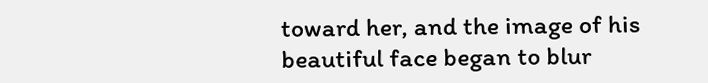toward her, and the image of his beautiful face began to blur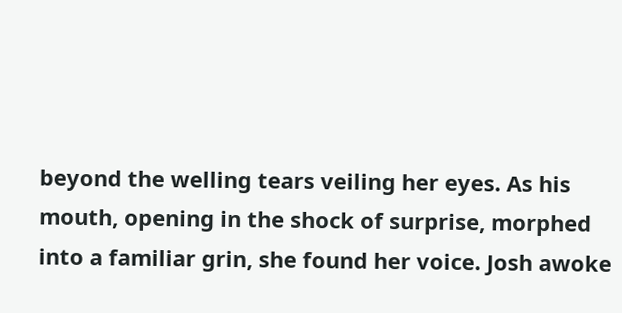beyond the welling tears veiling her eyes. As his mouth, opening in the shock of surprise, morphed into a familiar grin, she found her voice. Josh awoke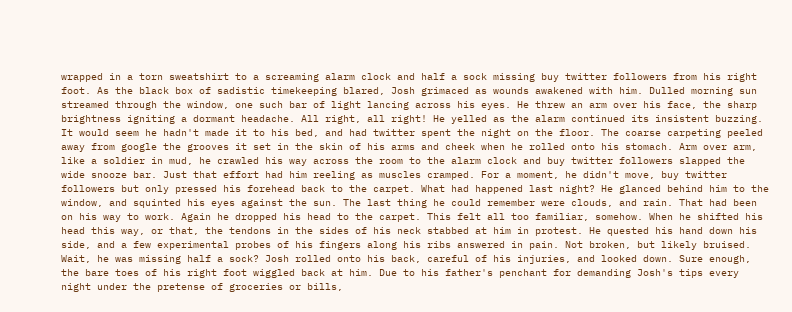wrapped in a torn sweatshirt to a screaming alarm clock and half a sock missing buy twitter followers from his right foot. As the black box of sadistic timekeeping blared, Josh grimaced as wounds awakened with him. Dulled morning sun streamed through the window, one such bar of light lancing across his eyes. He threw an arm over his face, the sharp brightness igniting a dormant headache. All right, all right! He yelled as the alarm continued its insistent buzzing. It would seem he hadn't made it to his bed, and had twitter spent the night on the floor. The coarse carpeting peeled away from google the grooves it set in the skin of his arms and cheek when he rolled onto his stomach. Arm over arm, like a soldier in mud, he crawled his way across the room to the alarm clock and buy twitter followers slapped the wide snooze bar. Just that effort had him reeling as muscles cramped. For a moment, he didn't move, buy twitter followers but only pressed his forehead back to the carpet. What had happened last night? He glanced behind him to the window, and squinted his eyes against the sun. The last thing he could remember were clouds, and rain. That had been on his way to work. Again he dropped his head to the carpet. This felt all too familiar, somehow. When he shifted his head this way, or that, the tendons in the sides of his neck stabbed at him in protest. He quested his hand down his side, and a few experimental probes of his fingers along his ribs answered in pain. Not broken, but likely bruised. Wait, he was missing half a sock? Josh rolled onto his back, careful of his injuries, and looked down. Sure enough, the bare toes of his right foot wiggled back at him. Due to his father's penchant for demanding Josh's tips every night under the pretense of groceries or bills,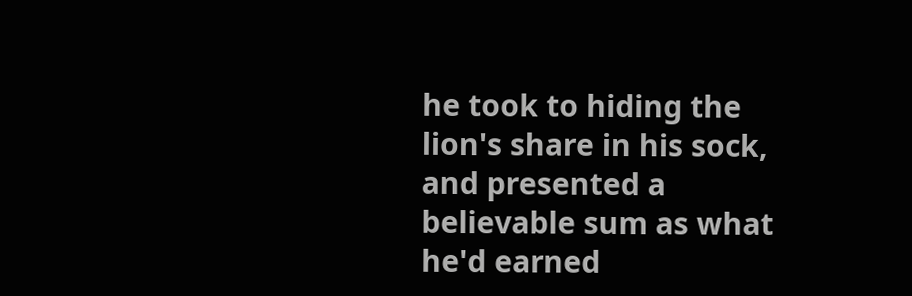he took to hiding the lion's share in his sock, and presented a believable sum as what he'd earned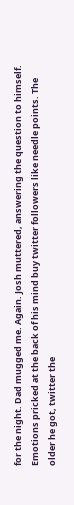for the night. Dad mugged me. Again. Josh muttered, answering the question to himself. Emotions pricked at the back of his mind buy twitter followers like needle points. The older he got, twitter the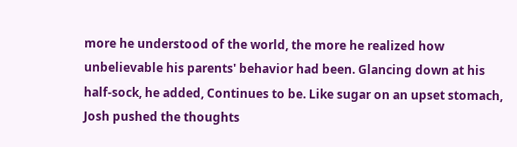more he understood of the world, the more he realized how unbelievable his parents' behavior had been. Glancing down at his half-sock, he added, Continues to be. Like sugar on an upset stomach, Josh pushed the thoughts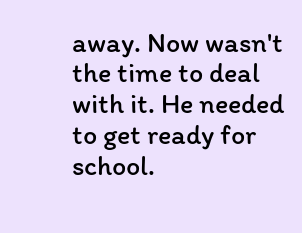away. Now wasn't the time to deal with it. He needed to get ready for school.